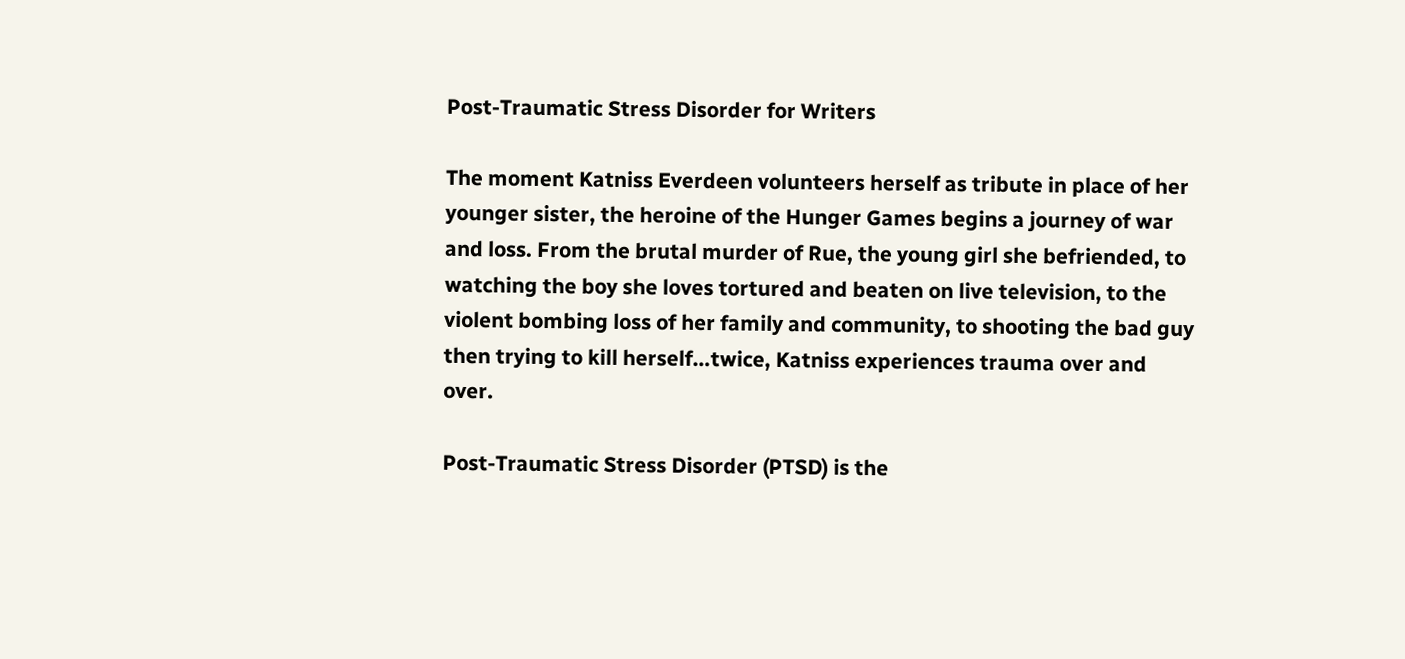Post-Traumatic Stress Disorder for Writers

The moment Katniss Everdeen volunteers herself as tribute in place of her younger sister, the heroine of the Hunger Games begins a journey of war and loss. From the brutal murder of Rue, the young girl she befriended, to watching the boy she loves tortured and beaten on live television, to the violent bombing loss of her family and community, to shooting the bad guy then trying to kill herself…twice, Katniss experiences trauma over and over.

Post-Traumatic Stress Disorder (PTSD) is the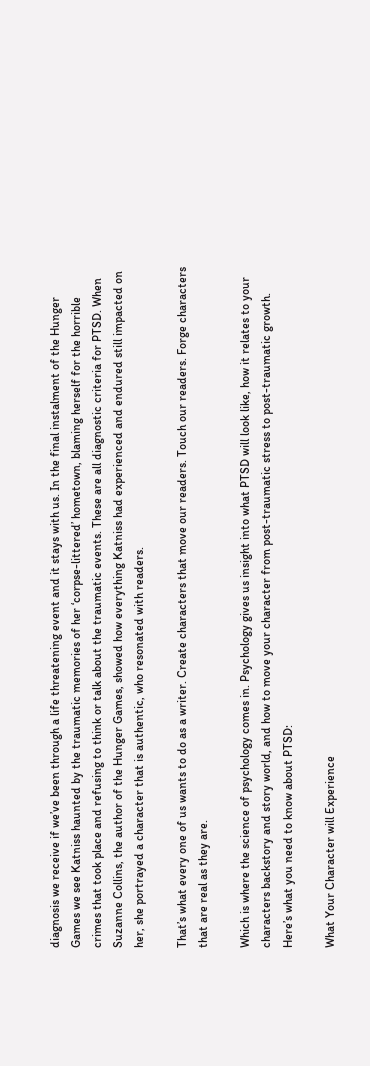diagnosis we receive if we’ve been through a life threatening event and it stays with us. In the final instalment of the Hunger Games we see Katniss haunted by the traumatic memories of her ‘corpse-littered’ hometown, blaming herself for the horrible crimes that took place and refusing to think or talk about the traumatic events. These are all diagnostic criteria for PTSD. When Suzanne Collins, the author of the Hunger Games, showed how everything Katniss had experienced and endured still impacted on her, she portrayed a character that is authentic, who resonated with readers.

That’s what every one of us wants to do as a writer. Create characters that move our readers. Touch our readers. Forge characters that are real as they are.

Which is where the science of psychology comes in. Psychology gives us insight into what PTSD will look like, how it relates to your characters backstory and story world, and how to move your character from post-traumatic stress to post-traumatic growth. Here’s what you need to know about PTSD:

What Your Character will Experience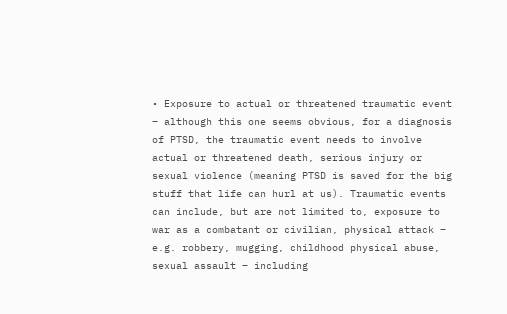• Exposure to actual or threatened traumatic event – although this one seems obvious, for a diagnosis of PTSD, the traumatic event needs to involve actual or threatened death, serious injury or sexual violence (meaning PTSD is saved for the big stuff that life can hurl at us). Traumatic events can include, but are not limited to, exposure to war as a combatant or civilian, physical attack – e.g. robbery, mugging, childhood physical abuse, sexual assault – including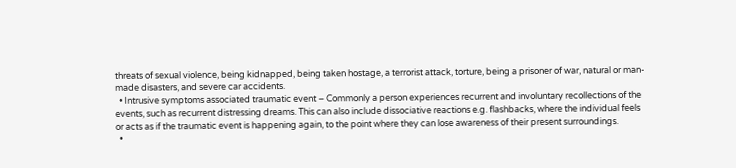threats of sexual violence, being kidnapped, being taken hostage, a terrorist attack, torture, being a prisoner of war, natural or man-made disasters, and severe car accidents.
  • Intrusive symptoms associated traumatic event – Commonly a person experiences recurrent and involuntary recollections of the events, such as recurrent distressing dreams. This can also include dissociative reactions e.g. flashbacks, where the individual feels or acts as if the traumatic event is happening again, to the point where they can lose awareness of their present surroundings.
  •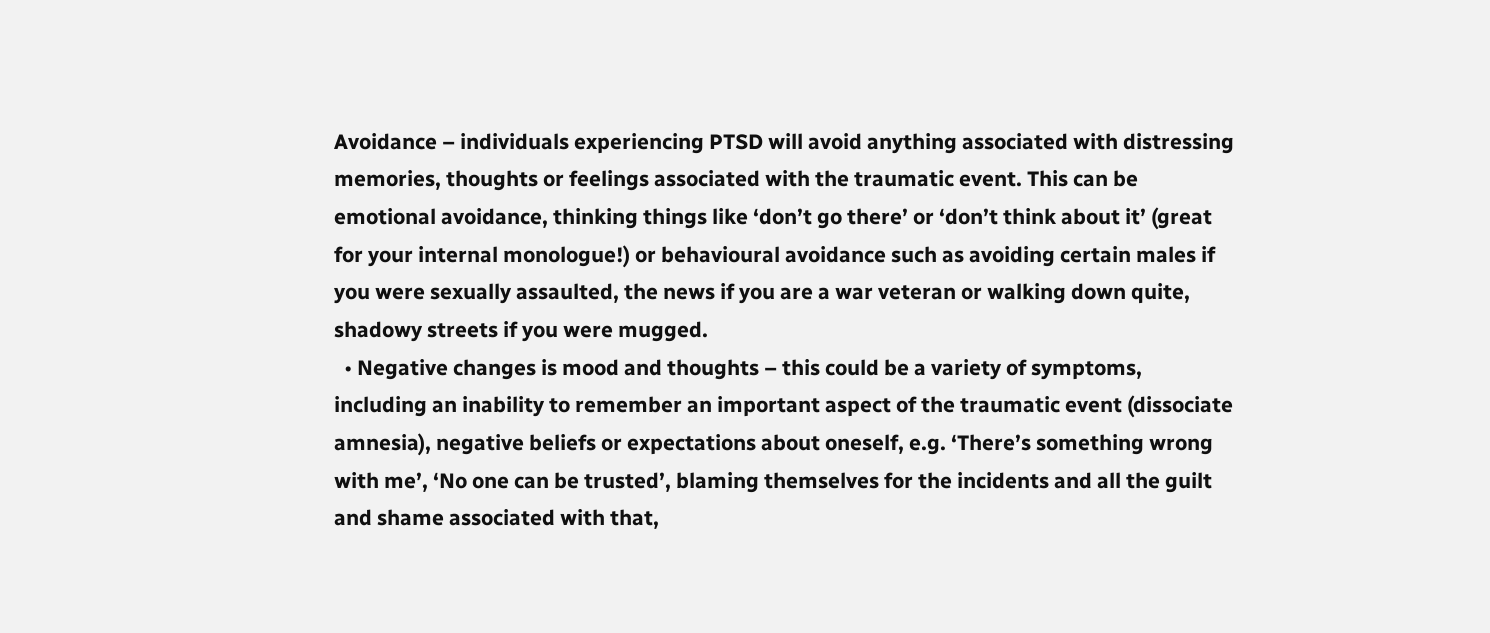Avoidance – individuals experiencing PTSD will avoid anything associated with distressing memories, thoughts or feelings associated with the traumatic event. This can be emotional avoidance, thinking things like ‘don’t go there’ or ‘don’t think about it’ (great for your internal monologue!) or behavioural avoidance such as avoiding certain males if you were sexually assaulted, the news if you are a war veteran or walking down quite, shadowy streets if you were mugged.
  • Negative changes is mood and thoughts – this could be a variety of symptoms, including an inability to remember an important aspect of the traumatic event (dissociate amnesia), negative beliefs or expectations about oneself, e.g. ‘There’s something wrong with me’, ‘No one can be trusted’, blaming themselves for the incidents and all the guilt and shame associated with that,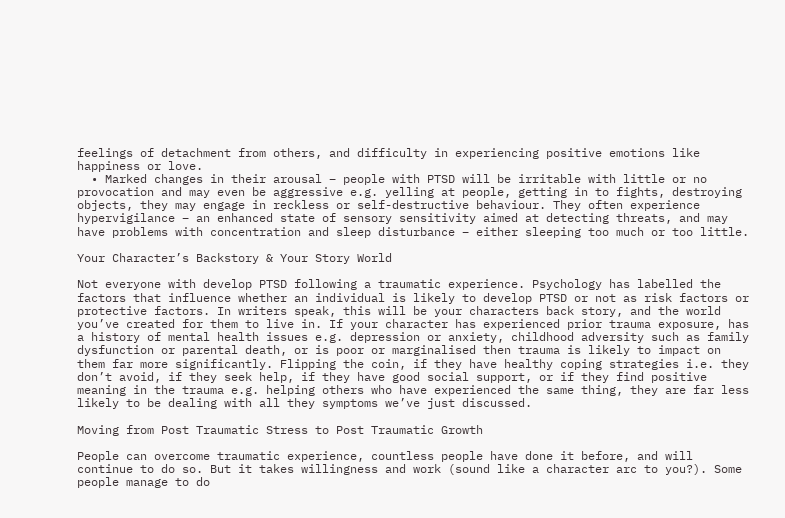feelings of detachment from others, and difficulty in experiencing positive emotions like happiness or love.
  • Marked changes in their arousal – people with PTSD will be irritable with little or no provocation and may even be aggressive e.g. yelling at people, getting in to fights, destroying objects, they may engage in reckless or self-destructive behaviour. They often experience hypervigilance – an enhanced state of sensory sensitivity aimed at detecting threats, and may have problems with concentration and sleep disturbance – either sleeping too much or too little.

Your Character’s Backstory & Your Story World

Not everyone with develop PTSD following a traumatic experience. Psychology has labelled the factors that influence whether an individual is likely to develop PTSD or not as risk factors or protective factors. In writers speak, this will be your characters back story, and the world you’ve created for them to live in. If your character has experienced prior trauma exposure, has a history of mental health issues e.g. depression or anxiety, childhood adversity such as family dysfunction or parental death, or is poor or marginalised then trauma is likely to impact on them far more significantly. Flipping the coin, if they have healthy coping strategies i.e. they don’t avoid, if they seek help, if they have good social support, or if they find positive meaning in the trauma e.g. helping others who have experienced the same thing, they are far less likely to be dealing with all they symptoms we’ve just discussed.

Moving from Post Traumatic Stress to Post Traumatic Growth

People can overcome traumatic experience, countless people have done it before, and will continue to do so. But it takes willingness and work (sound like a character arc to you?). Some people manage to do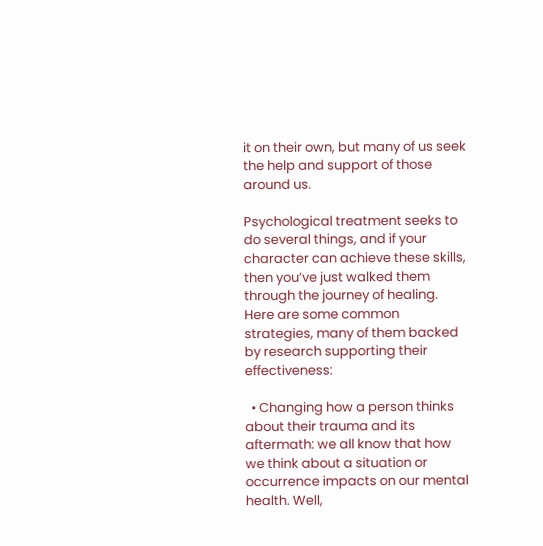it on their own, but many of us seek the help and support of those around us.

Psychological treatment seeks to do several things, and if your character can achieve these skills, then you’ve just walked them through the journey of healing. Here are some common strategies, many of them backed by research supporting their effectiveness:

  • Changing how a person thinks about their trauma and its aftermath: we all know that how we think about a situation or occurrence impacts on our mental health. Well,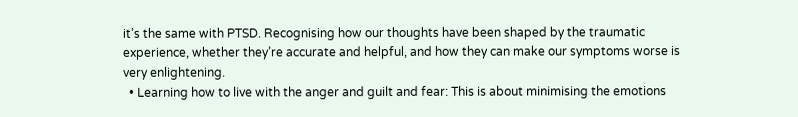it’s the same with PTSD. Recognising how our thoughts have been shaped by the traumatic experience, whether they’re accurate and helpful, and how they can make our symptoms worse is very enlightening.
  • Learning how to live with the anger and guilt and fear: This is about minimising the emotions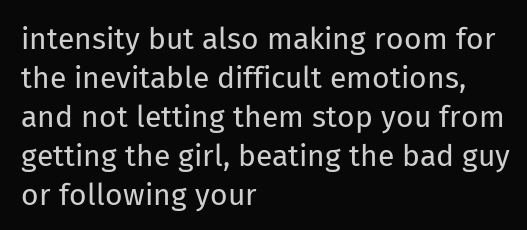intensity but also making room for the inevitable difficult emotions, and not letting them stop you from getting the girl, beating the bad guy or following your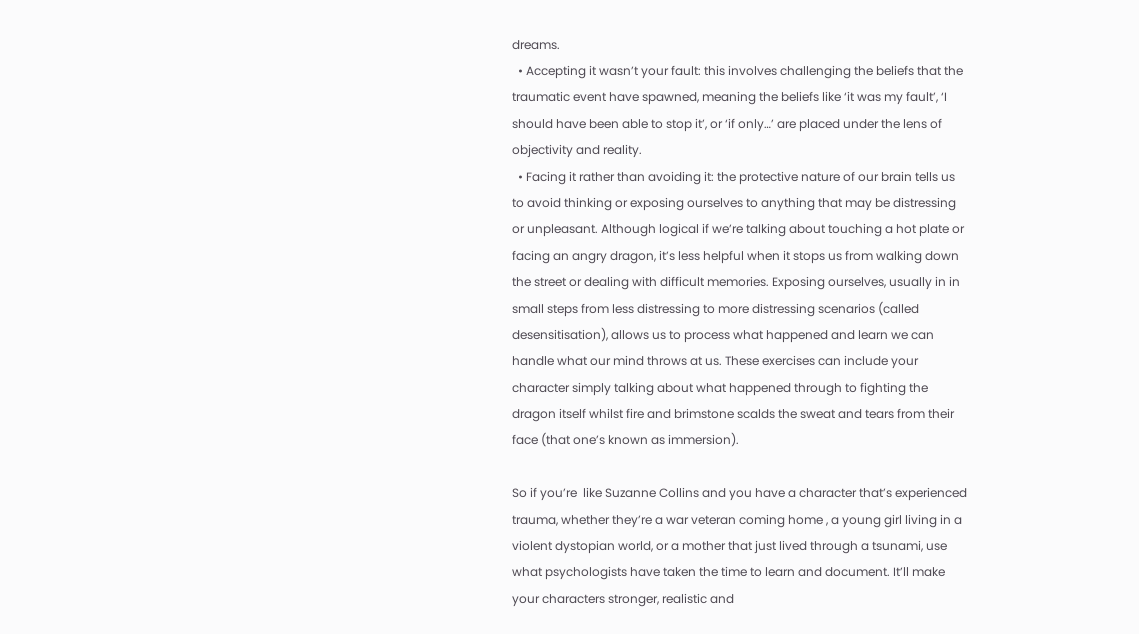dreams.
  • Accepting it wasn’t your fault: this involves challenging the beliefs that the traumatic event have spawned, meaning the beliefs like ‘it was my fault’, ‘I should have been able to stop it’, or ‘if only…’ are placed under the lens of objectivity and reality.
  • Facing it rather than avoiding it: the protective nature of our brain tells us to avoid thinking or exposing ourselves to anything that may be distressing or unpleasant. Although logical if we’re talking about touching a hot plate or facing an angry dragon, it’s less helpful when it stops us from walking down the street or dealing with difficult memories. Exposing ourselves, usually in in small steps from less distressing to more distressing scenarios (called desensitisation), allows us to process what happened and learn we can handle what our mind throws at us. These exercises can include your character simply talking about what happened through to fighting the dragon itself whilst fire and brimstone scalds the sweat and tears from their face (that one’s known as immersion).

So if you’re  like Suzanne Collins and you have a character that’s experienced trauma, whether they’re a war veteran coming home , a young girl living in a violent dystopian world, or a mother that just lived through a tsunami, use what psychologists have taken the time to learn and document. It’ll make your characters stronger, realistic and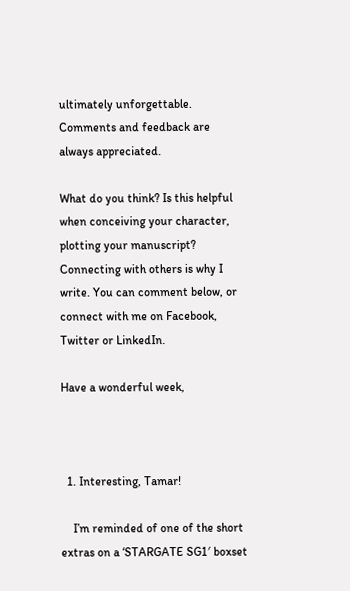ultimately unforgettable. Comments and feedback are always appreciated.

What do you think? Is this helpful when conceiving your character, plotting your manuscript? Connecting with others is why I write. You can comment below, or connect with me on Facebook, Twitter or LinkedIn.

Have a wonderful week,



  1. Interesting, Tamar!

    I’m reminded of one of the short extras on a ‘STARGATE SG1′ boxset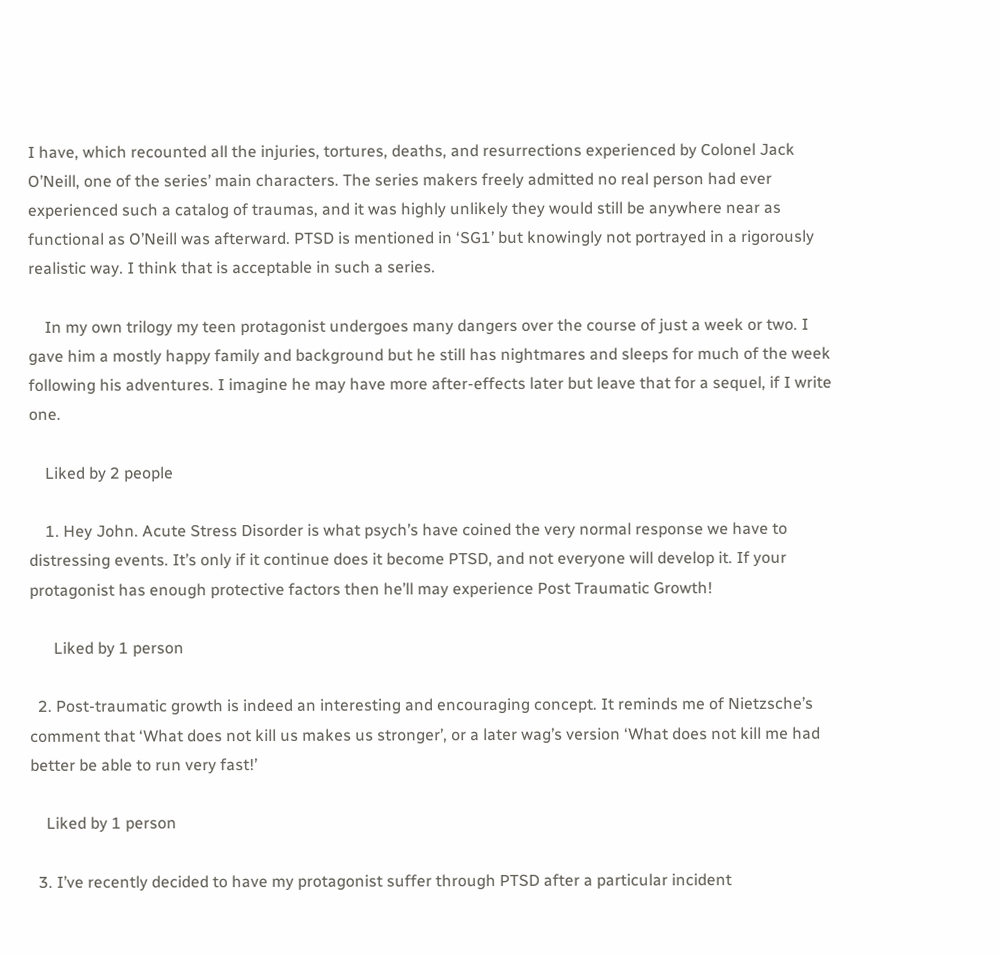I have, which recounted all the injuries, tortures, deaths, and resurrections experienced by Colonel Jack O’Neill, one of the series’ main characters. The series makers freely admitted no real person had ever experienced such a catalog of traumas, and it was highly unlikely they would still be anywhere near as functional as O’Neill was afterward. PTSD is mentioned in ‘SG1’ but knowingly not portrayed in a rigorously realistic way. I think that is acceptable in such a series.

    In my own trilogy my teen protagonist undergoes many dangers over the course of just a week or two. I gave him a mostly happy family and background but he still has nightmares and sleeps for much of the week following his adventures. I imagine he may have more after-effects later but leave that for a sequel, if I write one.

    Liked by 2 people

    1. Hey John. Acute Stress Disorder is what psych’s have coined the very normal response we have to distressing events. It’s only if it continue does it become PTSD, and not everyone will develop it. If your protagonist has enough protective factors then he’ll may experience Post Traumatic Growth!

      Liked by 1 person

  2. Post-traumatic growth is indeed an interesting and encouraging concept. It reminds me of Nietzsche’s comment that ‘What does not kill us makes us stronger’, or a later wag’s version ‘What does not kill me had better be able to run very fast!’

    Liked by 1 person

  3. I’ve recently decided to have my protagonist suffer through PTSD after a particular incident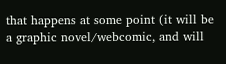that happens at some point (it will be a graphic novel/webcomic, and will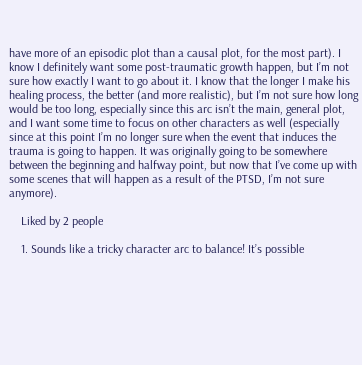have more of an episodic plot than a causal plot, for the most part). I know I definitely want some post-traumatic growth happen, but I’m not sure how exactly I want to go about it. I know that the longer I make his healing process, the better (and more realistic), but I’m not sure how long would be too long, especially since this arc isn’t the main, general plot, and I want some time to focus on other characters as well (especially since at this point I’m no longer sure when the event that induces the trauma is going to happen. It was originally going to be somewhere between the beginning and halfway point, but now that I’ve come up with some scenes that will happen as a result of the PTSD, I’m not sure anymore).

    Liked by 2 people

    1. Sounds like a tricky character arc to balance! It’s possible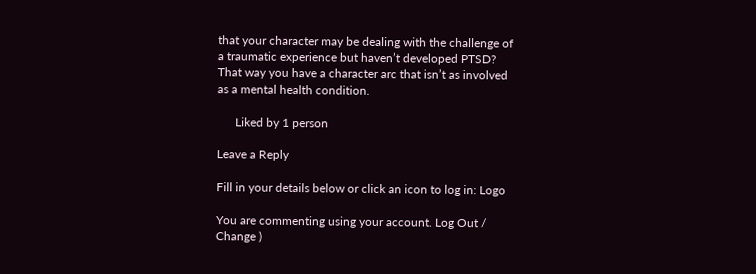that your character may be dealing with the challenge of a traumatic experience but haven’t developed PTSD? That way you have a character arc that isn’t as involved as a mental health condition.

      Liked by 1 person

Leave a Reply

Fill in your details below or click an icon to log in: Logo

You are commenting using your account. Log Out /  Change )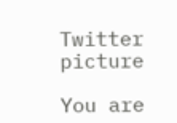Twitter picture

You are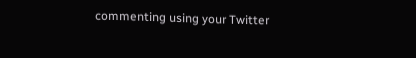commenting using your Twitter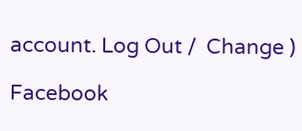account. Log Out /  Change )

Facebook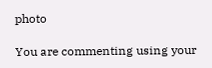photo

You are commenting using your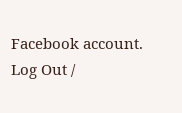Facebook account. Log Out /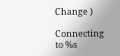Change )

Connecting to %s